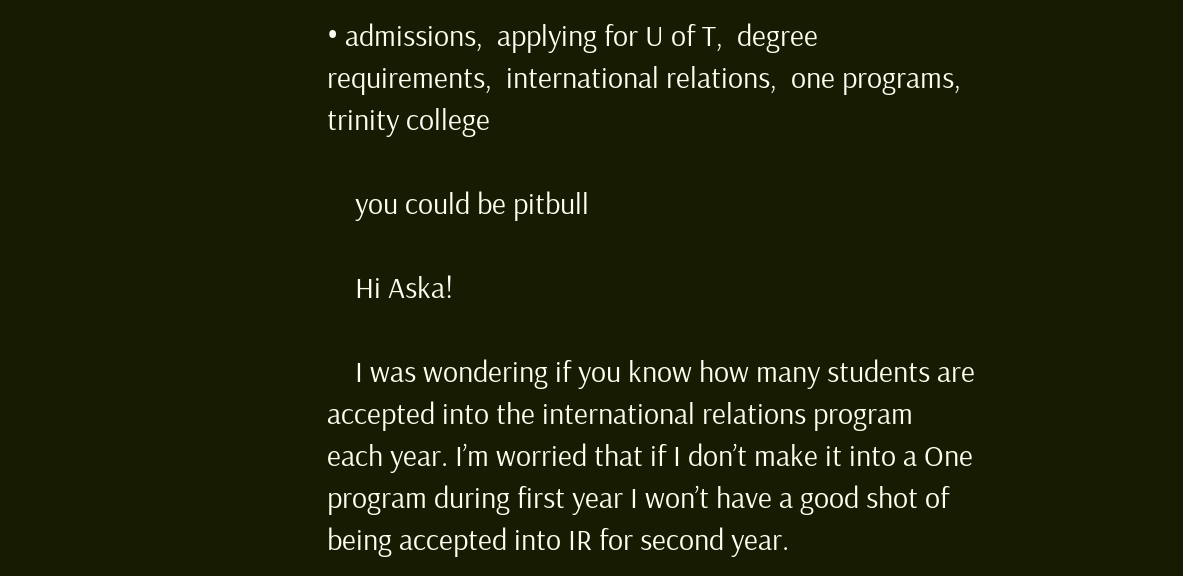• admissions,  applying for U of T,  degree requirements,  international relations,  one programs,  trinity college

    you could be pitbull

    Hi Aska!

    I was wondering if you know how many students are accepted into the international relations program each year. I’m worried that if I don’t make it into a One program during first year I won’t have a good shot of being accepted into IR for second year.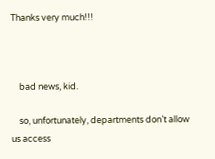Thanks very much!!!



    bad news, kid.

    so, unfortunately, departments don’t allow us access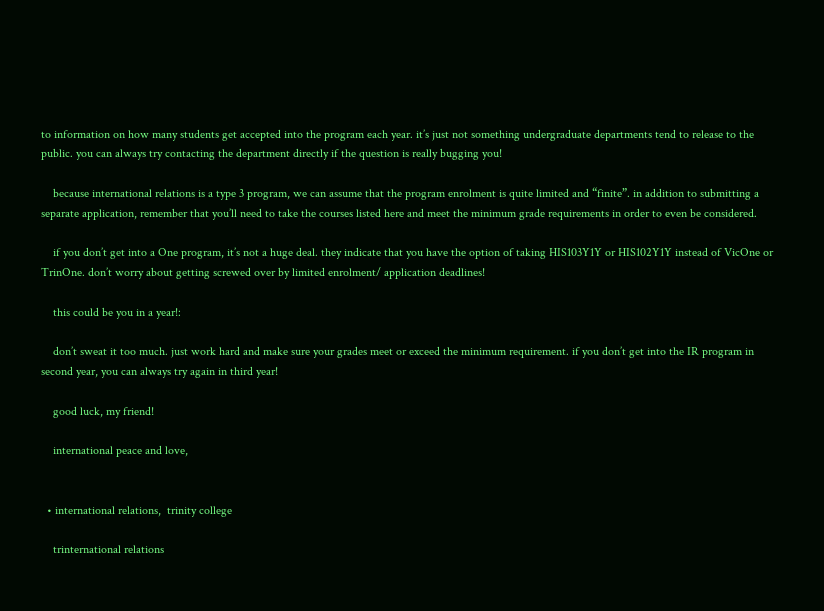to information on how many students get accepted into the program each year. it’s just not something undergraduate departments tend to release to the public. you can always try contacting the department directly if the question is really bugging you!

    because international relations is a type 3 program, we can assume that the program enrolment is quite limited and “finite”. in addition to submitting a separate application, remember that you’ll need to take the courses listed here and meet the minimum grade requirements in order to even be considered.

    if you don’t get into a One program, it’s not a huge deal. they indicate that you have the option of taking HIS103Y1Y or HIS102Y1Y instead of VicOne or TrinOne. don’t worry about getting screwed over by limited enrolment/ application deadlines!

    this could be you in a year!:

    don’t sweat it too much. just work hard and make sure your grades meet or exceed the minimum requirement. if you don’t get into the IR program in second year, you can always try again in third year!

    good luck, my friend!

    international peace and love,


  • international relations,  trinity college

    trinternational relations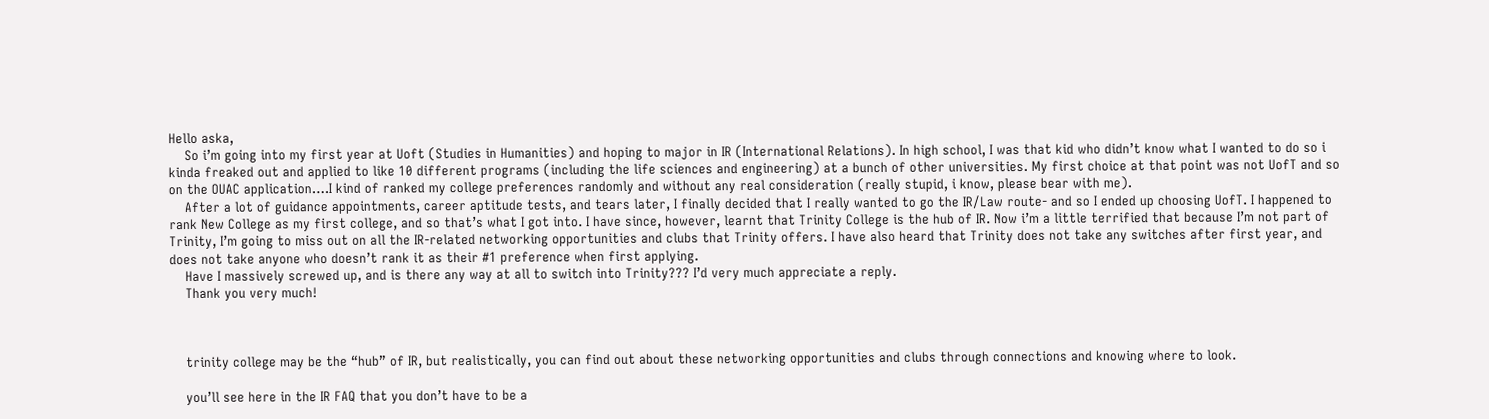Hello aska,
    So i’m going into my first year at Uoft (Studies in Humanities) and hoping to major in IR (International Relations). In high school, I was that kid who didn’t know what I wanted to do so i kinda freaked out and applied to like 10 different programs (including the life sciences and engineering) at a bunch of other universities. My first choice at that point was not UofT and so on the OUAC application….I kind of ranked my college preferences randomly and without any real consideration (really stupid, i know, please bear with me).
    After a lot of guidance appointments, career aptitude tests, and tears later, I finally decided that I really wanted to go the IR/Law route- and so I ended up choosing UofT. I happened to rank New College as my first college, and so that’s what I got into. I have since, however, learnt that Trinity College is the hub of IR. Now i’m a little terrified that because I’m not part of Trinity, I’m going to miss out on all the IR-related networking opportunities and clubs that Trinity offers. I have also heard that Trinity does not take any switches after first year, and does not take anyone who doesn’t rank it as their #1 preference when first applying.
    Have I massively screwed up, and is there any way at all to switch into Trinity??? I’d very much appreciate a reply.
    Thank you very much!



    trinity college may be the “hub” of IR, but realistically, you can find out about these networking opportunities and clubs through connections and knowing where to look.

    you’ll see here in the IR FAQ that you don’t have to be a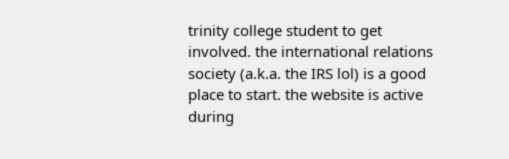trinity college student to get involved. the international relations society (a.k.a. the IRS lol) is a good place to start. the website is active during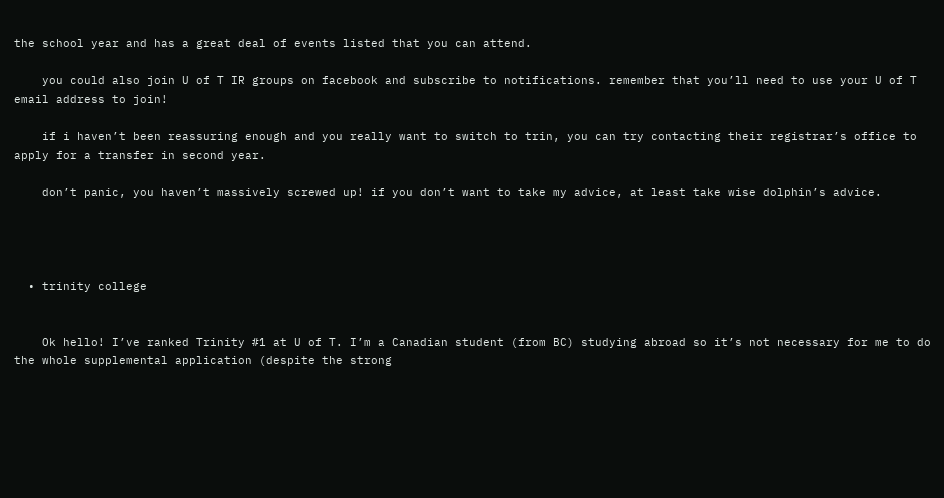the school year and has a great deal of events listed that you can attend.

    you could also join U of T IR groups on facebook and subscribe to notifications. remember that you’ll need to use your U of T email address to join!

    if i haven’t been reassuring enough and you really want to switch to trin, you can try contacting their registrar’s office to apply for a transfer in second year.

    don’t panic, you haven’t massively screwed up! if you don’t want to take my advice, at least take wise dolphin’s advice.




  • trinity college


    Ok hello! I’ve ranked Trinity #1 at U of T. I’m a Canadian student (from BC) studying abroad so it’s not necessary for me to do the whole supplemental application (despite the strong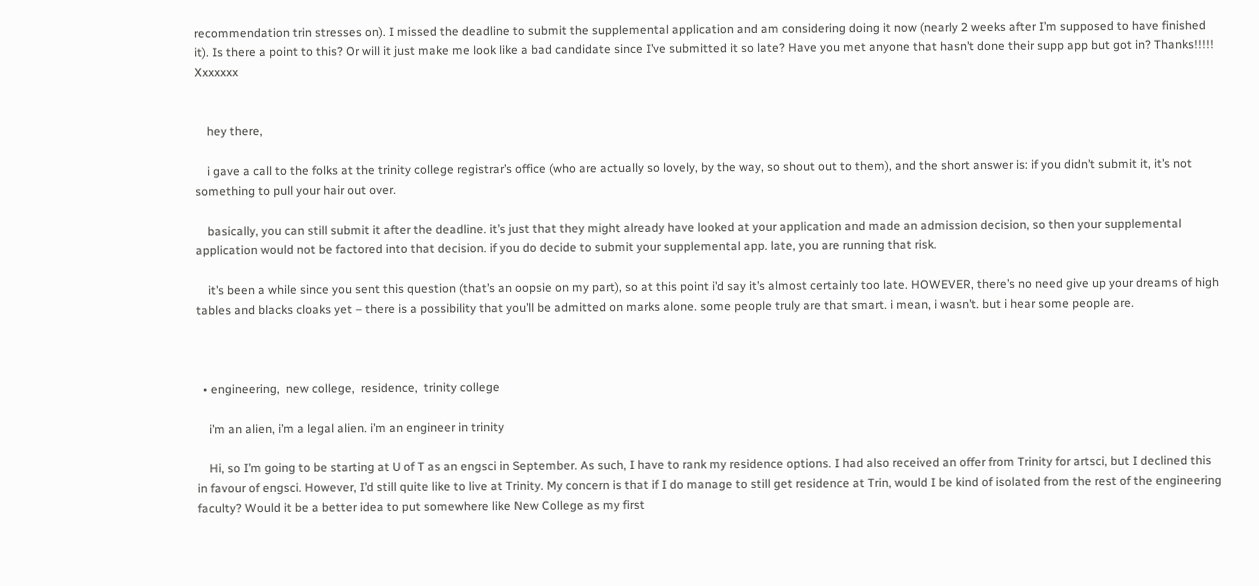recommendation trin stresses on). I missed the deadline to submit the supplemental application and am considering doing it now (nearly 2 weeks after I’m supposed to have finished it). Is there a point to this? Or will it just make me look like a bad candidate since I’ve submitted it so late? Have you met anyone that hasn’t done their supp app but got in? Thanks!!!!! Xxxxxxx


    hey there,

    i gave a call to the folks at the trinity college registrar’s office (who are actually so lovely, by the way, so shout out to them), and the short answer is: if you didn’t submit it, it’s not something to pull your hair out over.

    basically, you can still submit it after the deadline. it’s just that they might already have looked at your application and made an admission decision, so then your supplemental application would not be factored into that decision. if you do decide to submit your supplemental app. late, you are running that risk.

    it’s been a while since you sent this question (that’s an oopsie on my part), so at this point i’d say it’s almost certainly too late. HOWEVER, there’s no need give up your dreams of high tables and blacks cloaks yet – there is a possibility that you’ll be admitted on marks alone. some people truly are that smart. i mean, i wasn’t. but i hear some people are.



  • engineering,  new college,  residence,  trinity college

    i’m an alien, i’m a legal alien. i’m an engineer in trinity

    Hi, so I’m going to be starting at U of T as an engsci in September. As such, I have to rank my residence options. I had also received an offer from Trinity for artsci, but I declined this in favour of engsci. However, I’d still quite like to live at Trinity. My concern is that if I do manage to still get residence at Trin, would I be kind of isolated from the rest of the engineering faculty? Would it be a better idea to put somewhere like New College as my first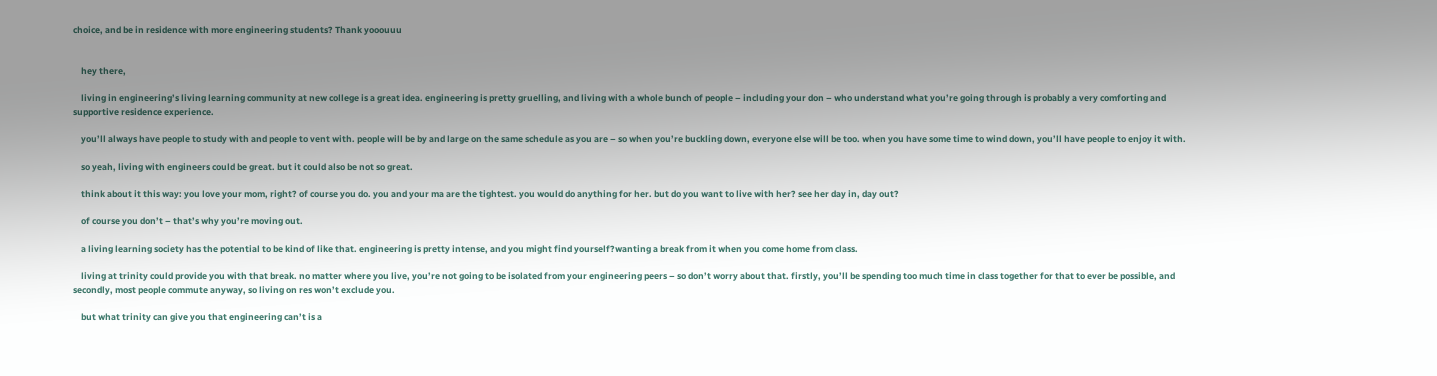choice, and be in residence with more engineering students? Thank yooouuu


    hey there,

    living in engineering’s living learning community at new college is a great idea. engineering is pretty gruelling, and living with a whole bunch of people – including your don – who understand what you’re going through is probably a very comforting and supportive residence experience.

    you’ll always have people to study with and people to vent with. people will be by and large on the same schedule as you are – so when you’re buckling down, everyone else will be too. when you have some time to wind down, you’ll have people to enjoy it with.

    so yeah, living with engineers could be great. but it could also be not so great.

    think about it this way: you love your mom, right? of course you do. you and your ma are the tightest. you would do anything for her. but do you want to live with her? see her day in, day out?

    of course you don’t – that’s why you’re moving out.

    a living learning society has the potential to be kind of like that. engineering is pretty intense, and you might find yourself?wanting a break from it when you come home from class.

    living at trinity could provide you with that break. no matter where you live, you’re not going to be isolated from your engineering peers – so don’t worry about that. firstly, you’ll be spending too much time in class together for that to ever be possible, and secondly, most people commute anyway, so living on res won’t exclude you.

    but what trinity can give you that engineering can’t is a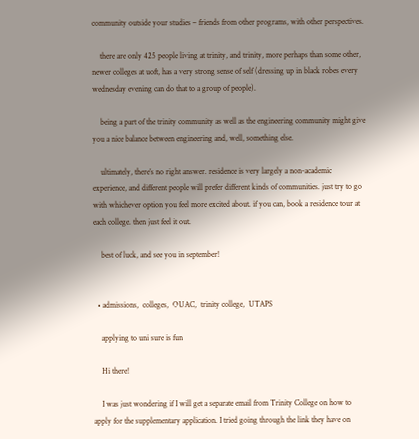community outside your studies – friends from other programs, with other perspectives.

    there are only 425 people living at trinity, and trinity, more perhaps than some other, newer colleges at uoft, has a very strong sense of self (dressing up in black robes every wednesday evening can do that to a group of people).

    being a part of the trinity community as well as the engineering community might give you a nice balance between engineering and, well, something else.

    ultimately, there’s no right answer. residence is very largely a non-academic experience, and different people will prefer different kinds of communities. just try to go with whichever option you feel more excited about. if you can, book a residence tour at each college. then just feel it out.

    best of luck, and see you in september!


  • admissions,  colleges,  OUAC,  trinity college,  UTAPS

    applying to uni sure is fun

    Hi there!

    I was just wondering if I will get a separate email from Trinity College on how to apply for the supplementary application. I tried going through the link they have on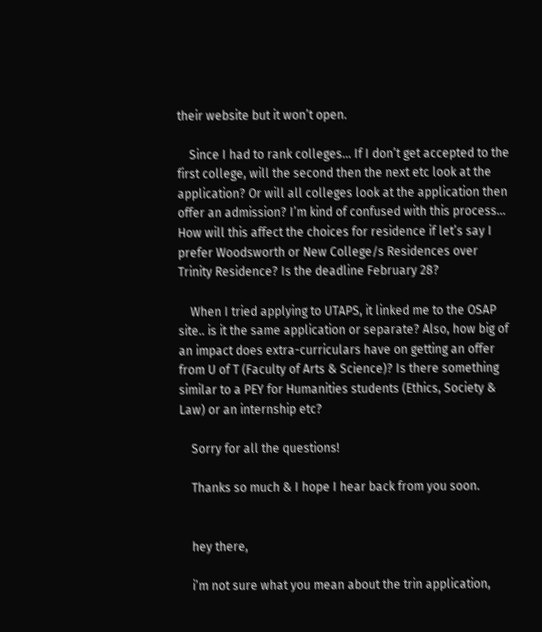their website but it won’t open.

    Since I had to rank colleges… If I don’t get accepted to the first college, will the second then the next etc look at the application? Or will all colleges look at the application then offer an admission? I’m kind of confused with this process… How will this affect the choices for residence if let’s say I prefer Woodsworth or New College/s Residences over Trinity Residence? Is the deadline February 28?

    When I tried applying to UTAPS, it linked me to the OSAP site.. is it the same application or separate? Also, how big of an impact does extra-curriculars have on getting an offer from U of T (Faculty of Arts & Science)? Is there something similar to a PEY for Humanities students (Ethics, Society & Law) or an internship etc?

    Sorry for all the questions!

    Thanks so much & I hope I hear back from you soon.


    hey there,

    i’m not sure what you mean about the trin application,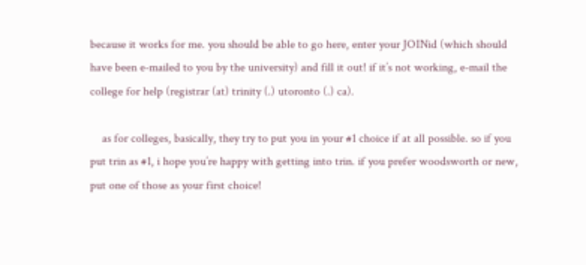because it works for me. you should be able to go here, enter your JOINid (which should have been e-mailed to you by the university) and fill it out! if it’s not working, e-mail the college for help (registrar (at) trinity (.) utoronto (.) ca).

    as for colleges, basically, they try to put you in your #1 choice if at all possible. so if you put trin as #1, i hope you’re happy with getting into trin. if you prefer woodsworth or new, put one of those as your first choice!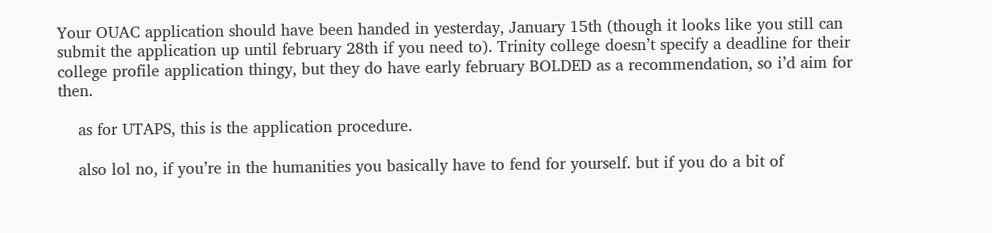Your OUAC application should have been handed in yesterday, January 15th (though it looks like you still can submit the application up until february 28th if you need to). Trinity college doesn’t specify a deadline for their college profile application thingy, but they do have early february BOLDED as a recommendation, so i’d aim for then.

    as for UTAPS, this is the application procedure.

    also lol no, if you’re in the humanities you basically have to fend for yourself. but if you do a bit of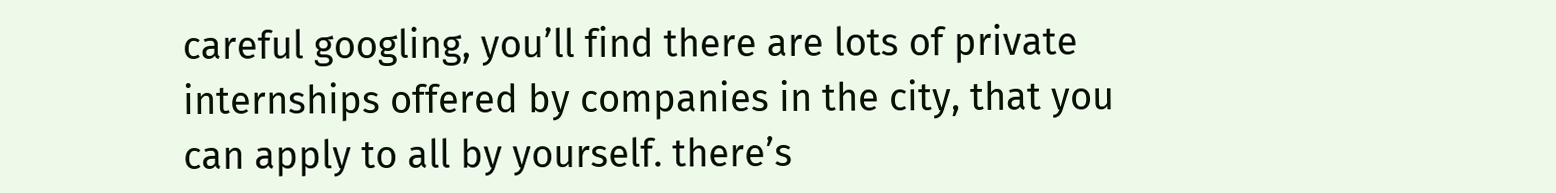careful googling, you’ll find there are lots of private internships offered by companies in the city, that you can apply to all by yourself. there’s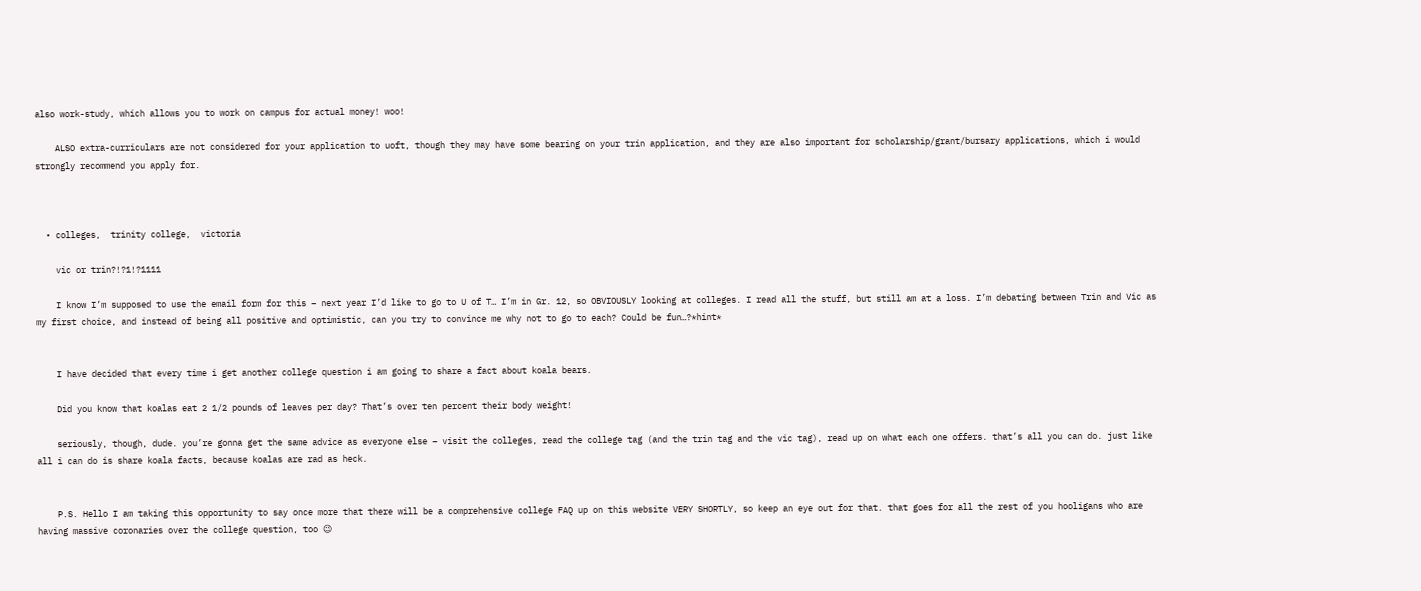also work-study, which allows you to work on campus for actual money! woo!

    ALSO extra-curriculars are not considered for your application to uoft, though they may have some bearing on your trin application, and they are also important for scholarship/grant/bursary applications, which i would strongly recommend you apply for.



  • colleges,  trinity college,  victoria

    vic or trin?!?1!?1111

    I know I’m supposed to use the email form for this – next year I’d like to go to U of T… I’m in Gr. 12, so OBVIOUSLY looking at colleges. I read all the stuff, but still am at a loss. I’m debating between Trin and Vic as my first choice, and instead of being all positive and optimistic, can you try to convince me why not to go to each? Could be fun…?*hint*


    I have decided that every time i get another college question i am going to share a fact about koala bears.

    Did you know that koalas eat 2 1/2 pounds of leaves per day? That’s over ten percent their body weight!

    seriously, though, dude. you’re gonna get the same advice as everyone else – visit the colleges, read the college tag (and the trin tag and the vic tag), read up on what each one offers. that’s all you can do. just like all i can do is share koala facts, because koalas are rad as heck.


    P.S. Hello I am taking this opportunity to say once more that there will be a comprehensive college FAQ up on this website VERY SHORTLY, so keep an eye out for that. that goes for all the rest of you hooligans who are having massive coronaries over the college question, too 😉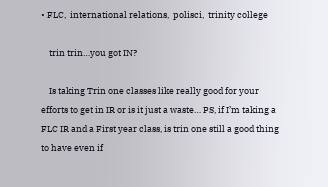• FLC,  international relations,  polisci,  trinity college

    trin trin…you got IN?

    Is taking Trin one classes like really good for your efforts to get in IR or is it just a waste… PS, if I’m taking a FLC IR and a First year class, is trin one still a good thing to have even if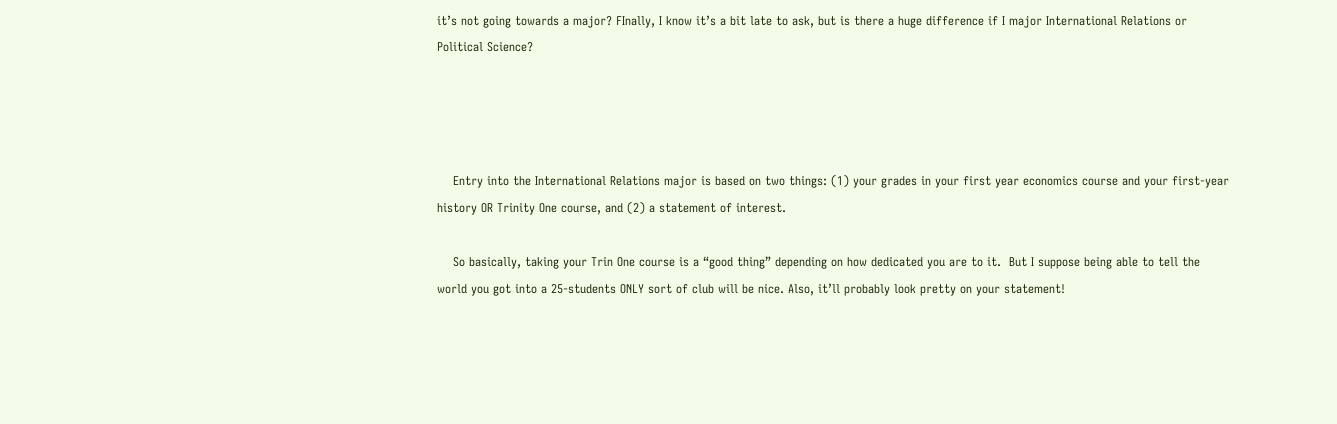it’s not going towards a major? FInally, I know it’s a bit late to ask, but is there a huge difference if I major International Relations or Political Science?




    Entry into the International Relations major is based on two things: (1) your grades in your first year economics course and your first-year history OR Trinity One course, and (2) a statement of interest.

    So basically, taking your Trin One course is a “good thing” depending on how dedicated you are to it.  But I suppose being able to tell the world you got into a 25-students ONLY sort of club will be nice. Also, it’ll probably look pretty on your statement!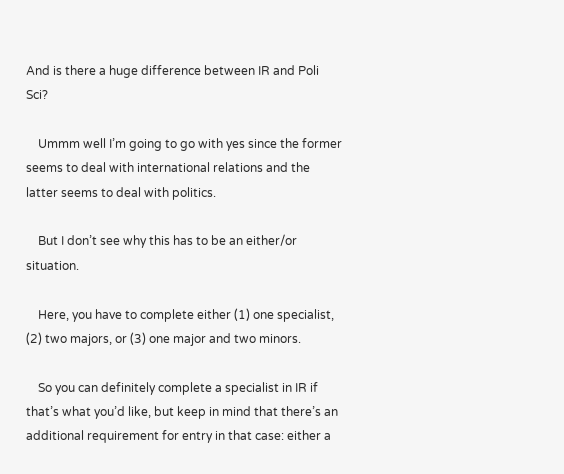And is there a huge difference between IR and Poli Sci?

    Ummm well I’m going to go with yes since the former seems to deal with international relations and the latter seems to deal with politics.

    But I don’t see why this has to be an either/or situation.

    Here, you have to complete either (1) one specialist, (2) two majors, or (3) one major and two minors.

    So you can definitely complete a specialist in IR if that’s what you’d like, but keep in mind that there’s an additional requirement for entry in that case: either a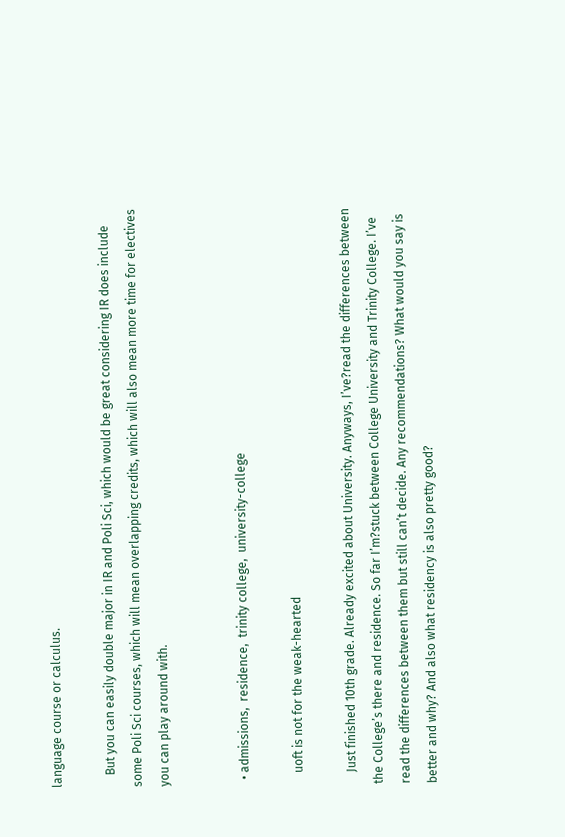language course or calculus.

    But you can easily double major in IR and Poli Sci, which would be great considering IR does include some Poli Sci courses, which will mean overlapping credits, which will also mean more time for electives you can play around with.


  • admissions,  residence,  trinity college,  university-college

    uoft is not for the weak-hearted

    Just finished 10th grade. Already excited about University. Anyways, I’ve?read the differences between the College’s there and residence. So far I’m?stuck between College University and Trinity College. I’ve read the differences between them but still can’t decide. Any recommendations? What would you say is better and why? And also what residency is also pretty good?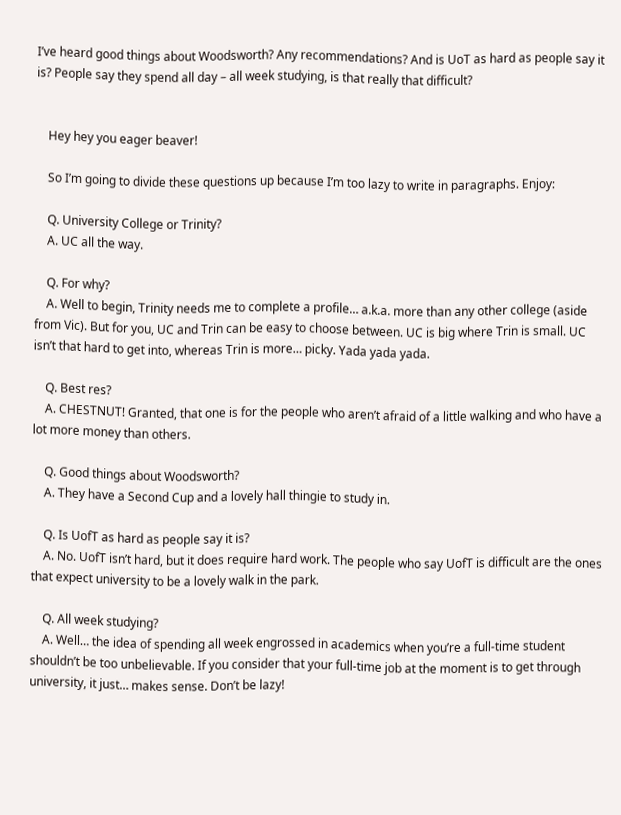I’ve heard good things about Woodsworth? Any recommendations? And is UoT as hard as people say it is? People say they spend all day – all week studying, is that really that difficult?


    Hey hey you eager beaver!

    So I’m going to divide these questions up because I’m too lazy to write in paragraphs. Enjoy:

    Q. University College or Trinity?
    A. UC all the way.

    Q. For why?
    A. Well to begin, Trinity needs me to complete a profile… a.k.a. more than any other college (aside from Vic). But for you, UC and Trin can be easy to choose between. UC is big where Trin is small. UC isn’t that hard to get into, whereas Trin is more… picky. Yada yada yada.

    Q. Best res?
    A. CHESTNUT! Granted, that one is for the people who aren’t afraid of a little walking and who have a lot more money than others.

    Q. Good things about Woodsworth?
    A. They have a Second Cup and a lovely hall thingie to study in.

    Q. Is UofT as hard as people say it is?
    A. No. UofT isn’t hard, but it does require hard work. The people who say UofT is difficult are the ones that expect university to be a lovely walk in the park.

    Q. All week studying?
    A. Well… the idea of spending all week engrossed in academics when you’re a full-time student shouldn’t be too unbelievable. If you consider that your full-time job at the moment is to get through university, it just… makes sense. Don’t be lazy!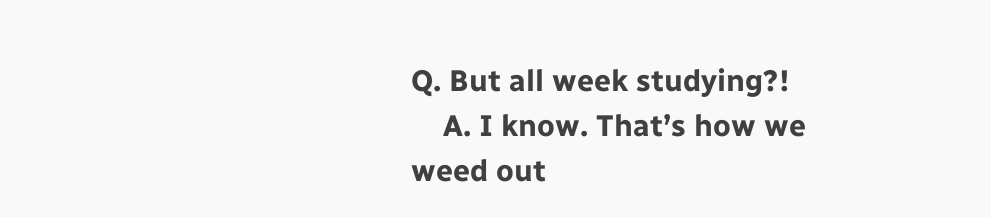Q. But all week studying?!
    A. I know. That’s how we weed out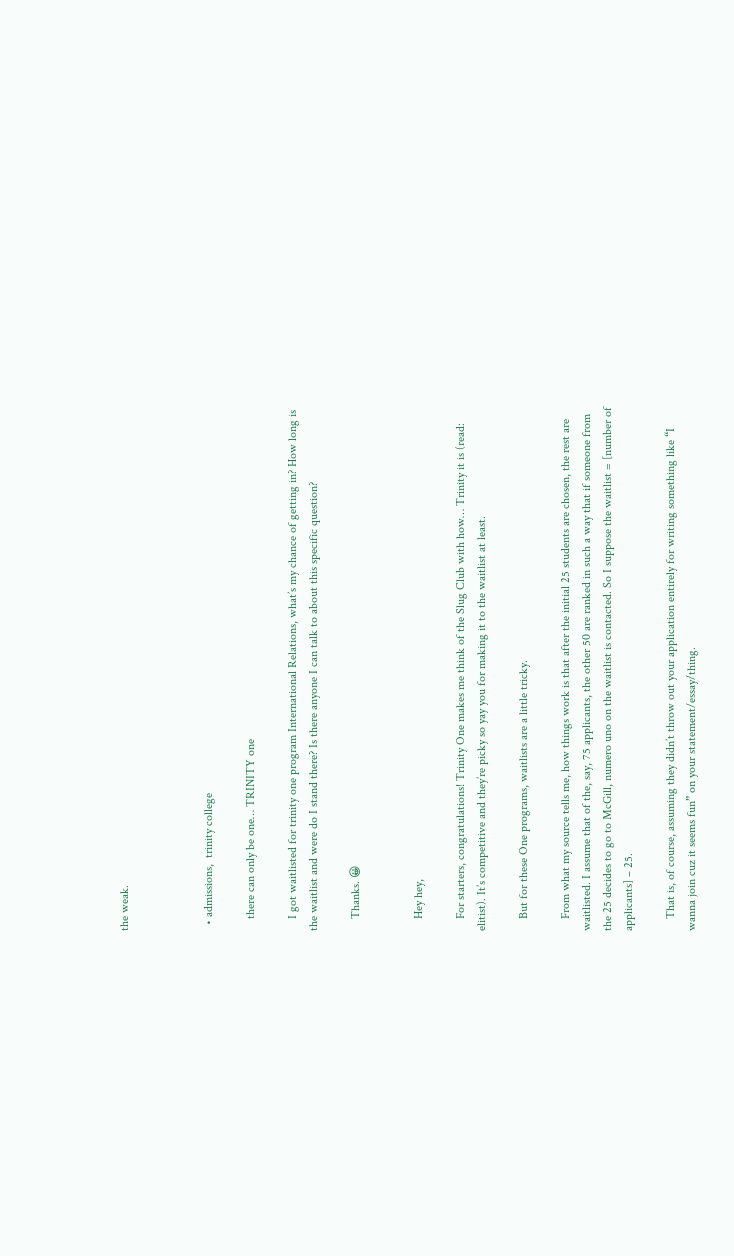the weak.



  • admissions,  trinity college

    there can only be one… TRINITY one

    I got waitlisted for trinity one program International Relations, what’s my chance of getting in? How long is the waitlist and were do I stand there? Is there anyone I can talk to about this specific question?

    Thanks. 😀


    Hey hey,

    For starters, congratulations! Trinity One makes me think of the Slug Club with how… Trinity it is (read: elitist). It’s competitive and they’re picky so yay you for making it to the waitlist at least.

    But for these One programs, waitlists are a little tricky.

    From what my source tells me, how things work is that after the initial 25 students are chosen, the rest are waitlisted. I assume that of the, say, 75 applicants, the other 50 are ranked in such a way that if someone from the 25 decides to go to McGill, numero uno on the waitlist is contacted. So I suppose the waitlist = [number of applicants] – 25.

    That is, of course, assuming they didn’t throw out your application entirely for writing something like “I wanna join cuz it seems fun” on your statement/essay/thing.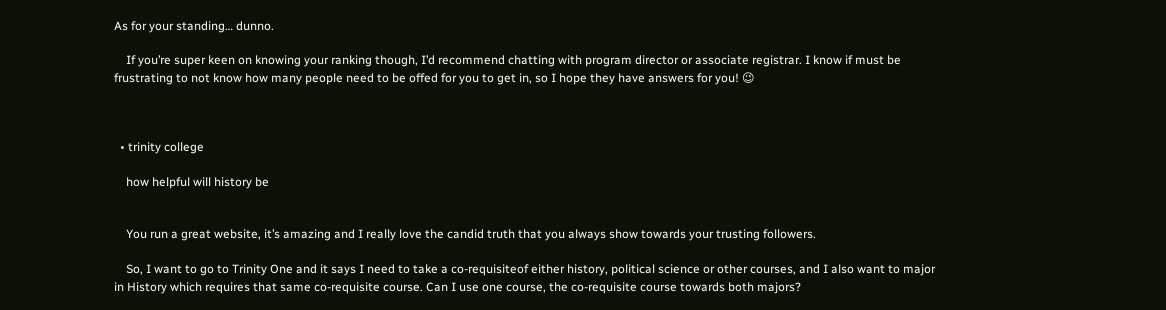As for your standing… dunno.

    If you’re super keen on knowing your ranking though, I’d recommend chatting with program director or associate registrar. I know if must be frustrating to not know how many people need to be offed for you to get in, so I hope they have answers for you! 😉



  • trinity college

    how helpful will history be


    You run a great website, it’s amazing and I really love the candid truth that you always show towards your trusting followers.

    So, I want to go to Trinity One and it says I need to take a co-requisiteof either history, political science or other courses, and I also want to major in History which requires that same co-requisite course. Can I use one course, the co-requisite course towards both majors?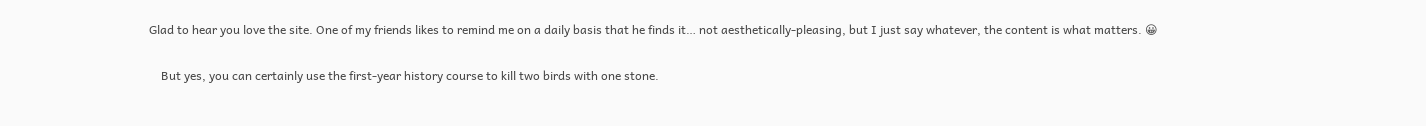Glad to hear you love the site. One of my friends likes to remind me on a daily basis that he finds it… not aesthetically-pleasing, but I just say whatever, the content is what matters. 😀

    But yes, you can certainly use the first-year history course to kill two birds with one stone.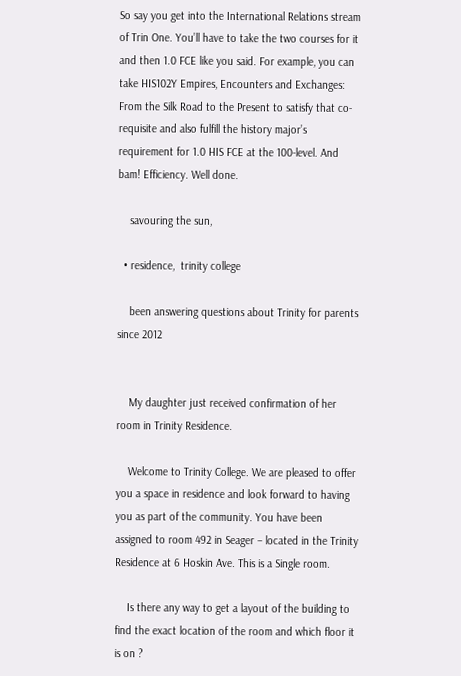So say you get into the International Relations stream of Trin One. You’ll have to take the two courses for it and then 1.0 FCE like you said. For example, you can take HIS102Y Empires, Encounters and Exchanges: From the Silk Road to the Present to satisfy that co-requisite and also fulfill the history major’s requirement for 1.0 HIS FCE at the 100-level. And bam! Efficiency. Well done.

    savouring the sun,

  • residence,  trinity college

    been answering questions about Trinity for parents since 2012


    My daughter just received confirmation of her room in Trinity Residence.

    Welcome to Trinity College. We are pleased to offer you a space in residence and look forward to having you as part of the community. You have been assigned to room 492 in Seager – located in the Trinity Residence at 6 Hoskin Ave. This is a Single room.

    Is there any way to get a layout of the building to find the exact location of the room and which floor it is on ?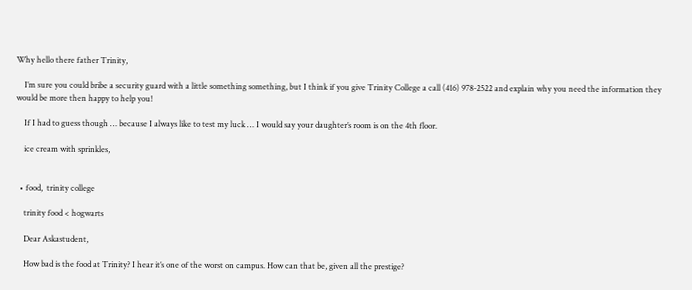Why hello there father Trinity,

    I’m sure you could bribe a security guard with a little something something, but I think if you give Trinity College a call (416) 978-2522 and explain why you need the information they would be more then happy to help you!

    If I had to guess though … because I always like to test my luck … I would say your daughter’s room is on the 4th floor.

    ice cream with sprinkles,


  • food,  trinity college

    trinity food < hogwarts

    Dear Askastudent,

    How bad is the food at Trinity? I hear it’s one of the worst on campus. How can that be, given all the prestige?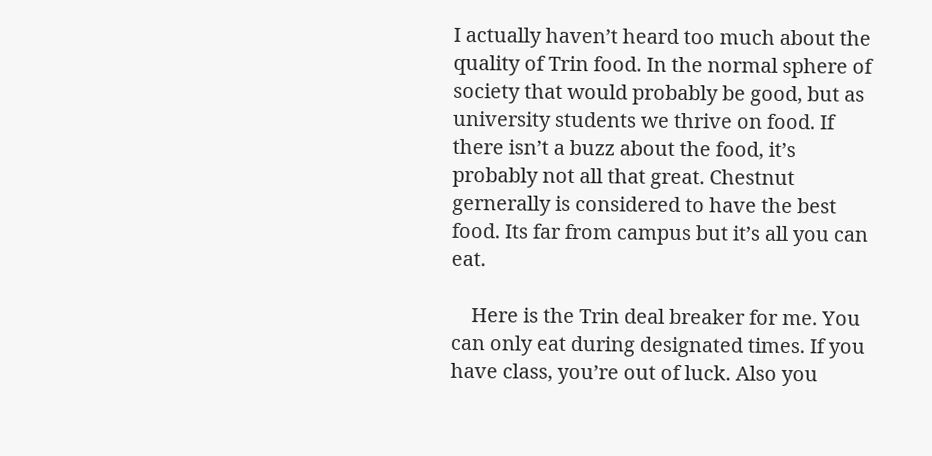I actually haven’t heard too much about the quality of Trin food. In the normal sphere of society that would probably be good, but as university students we thrive on food. If there isn’t a buzz about the food, it’s probably not all that great. Chestnut gernerally is considered to have the best food. Its far from campus but it’s all you can eat.

    Here is the Trin deal breaker for me. You can only eat during designated times. If you have class, you’re out of luck. Also you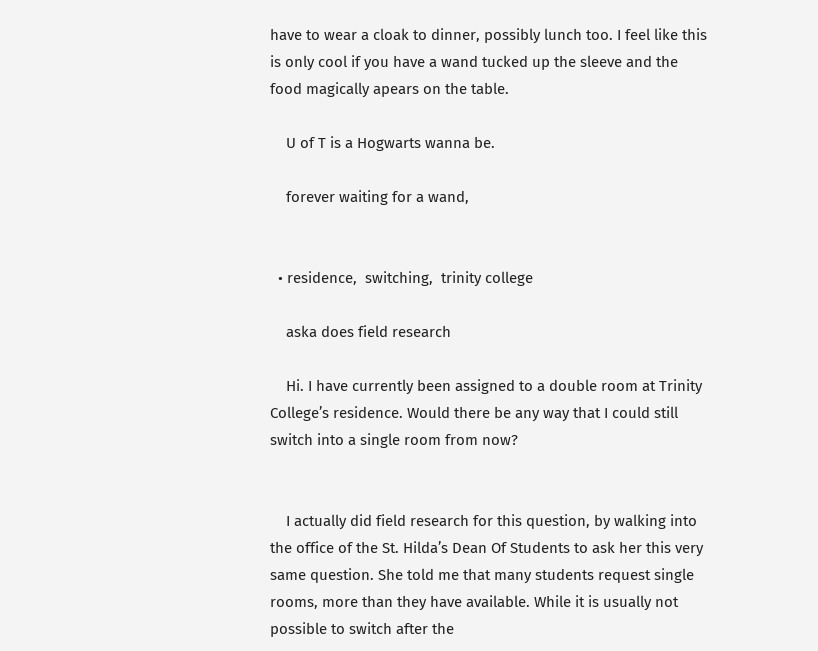have to wear a cloak to dinner, possibly lunch too. I feel like this is only cool if you have a wand tucked up the sleeve and the food magically apears on the table.

    U of T is a Hogwarts wanna be.

    forever waiting for a wand,


  • residence,  switching,  trinity college

    aska does field research

    Hi. I have currently been assigned to a double room at Trinity College’s residence. Would there be any way that I could still switch into a single room from now?


    I actually did field research for this question, by walking into the office of the St. Hilda’s Dean Of Students to ask her this very same question. She told me that many students request single rooms, more than they have available. While it is usually not possible to switch after the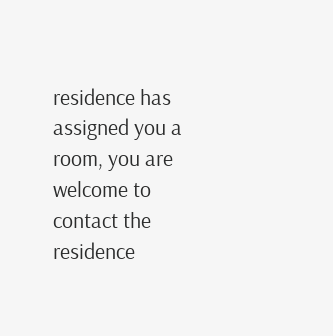residence has assigned you a room, you are welcome to contact the residence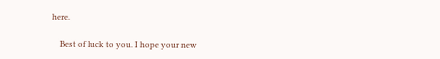here.

    Best of luck to you. I hope your new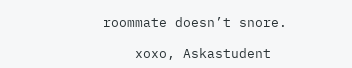roommate doesn’t snore.

    xoxo, Askastudent